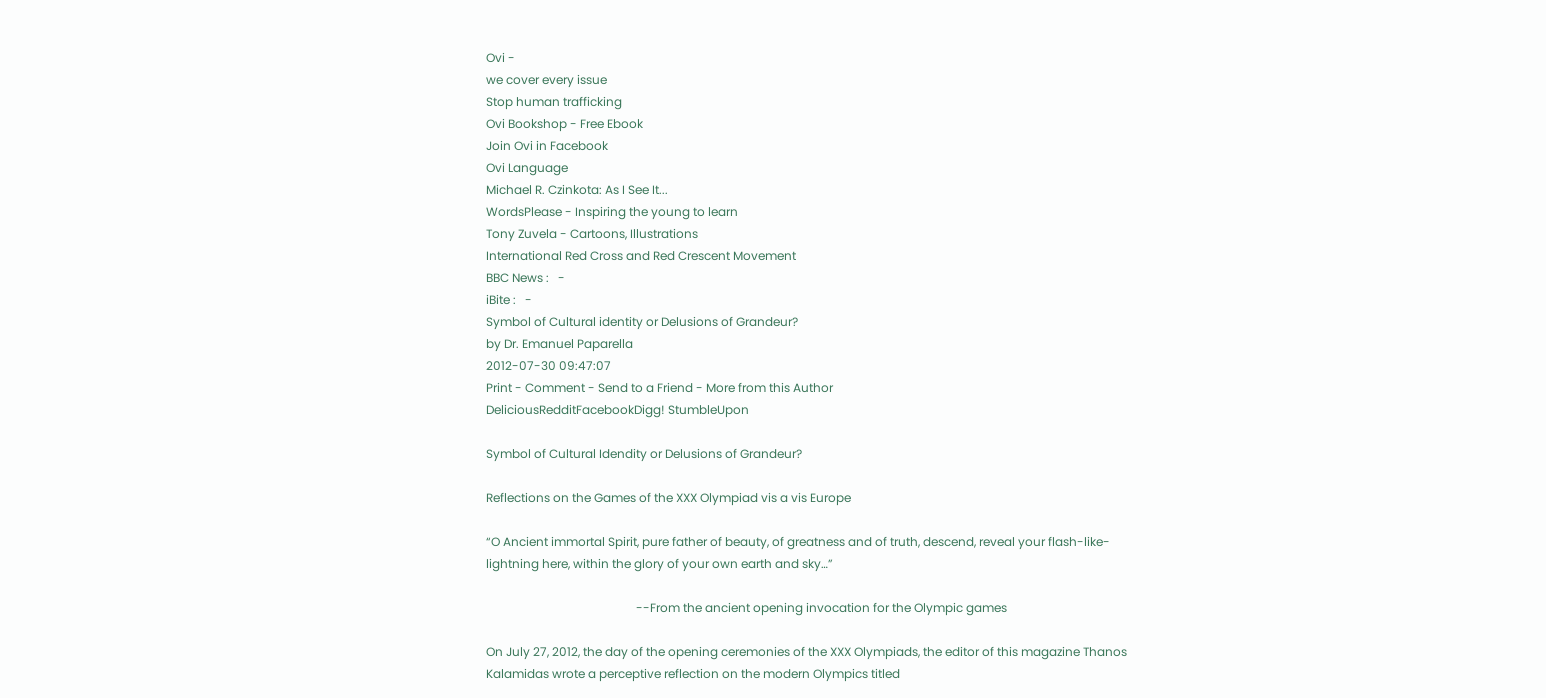Ovi -
we cover every issue
Stop human trafficking
Ovi Bookshop - Free Ebook
Join Ovi in Facebook
Ovi Language
Michael R. Czinkota: As I See It...
WordsPlease - Inspiring the young to learn
Tony Zuvela - Cartoons, Illustrations
International Red Cross and Red Crescent Movement
BBC News :   -
iBite :   -
Symbol of Cultural identity or Delusions of Grandeur?
by Dr. Emanuel Paparella
2012-07-30 09:47:07
Print - Comment - Send to a Friend - More from this Author
DeliciousRedditFacebookDigg! StumbleUpon

Symbol of Cultural Idendity or Delusions of Grandeur?

Reflections on the Games of the XXX Olympiad vis a vis Europe

“O Ancient immortal Spirit, pure father of beauty, of greatness and of truth, descend, reveal your flash-like-lightning here, within the glory of your own earth and sky…”

                                                  --From the ancient opening invocation for the Olympic games

On July 27, 2012, the day of the opening ceremonies of the XXX Olympiads, the editor of this magazine Thanos Kalamidas wrote a perceptive reflection on the modern Olympics titled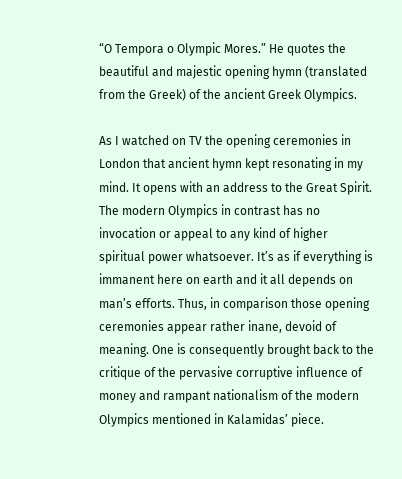“O Tempora o Olympic Mores.” He quotes the beautiful and majestic opening hymn (translated from the Greek) of the ancient Greek Olympics.

As I watched on TV the opening ceremonies in London that ancient hymn kept resonating in my mind. It opens with an address to the Great Spirit. The modern Olympics in contrast has no invocation or appeal to any kind of higher spiritual power whatsoever. It’s as if everything is immanent here on earth and it all depends on man’s efforts. Thus, in comparison those opening ceremonies appear rather inane, devoid of meaning. One is consequently brought back to the critique of the pervasive corruptive influence of money and rampant nationalism of the modern Olympics mentioned in Kalamidas’ piece.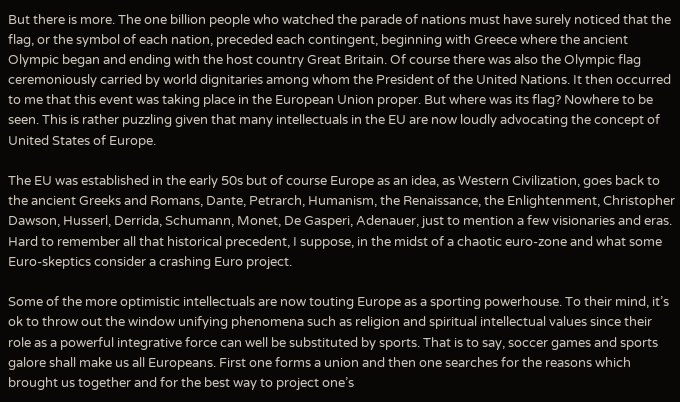But there is more. The one billion people who watched the parade of nations must have surely noticed that the flag, or the symbol of each nation, preceded each contingent, beginning with Greece where the ancient Olympic began and ending with the host country Great Britain. Of course there was also the Olympic flag ceremoniously carried by world dignitaries among whom the President of the United Nations. It then occurred to me that this event was taking place in the European Union proper. But where was its flag? Nowhere to be seen. This is rather puzzling given that many intellectuals in the EU are now loudly advocating the concept of United States of Europe.

The EU was established in the early 50s but of course Europe as an idea, as Western Civilization, goes back to the ancient Greeks and Romans, Dante, Petrarch, Humanism, the Renaissance, the Enlightenment, Christopher Dawson, Husserl, Derrida, Schumann, Monet, De Gasperi, Adenauer, just to mention a few visionaries and eras. Hard to remember all that historical precedent, I suppose, in the midst of a chaotic euro-zone and what some Euro-skeptics consider a crashing Euro project.

Some of the more optimistic intellectuals are now touting Europe as a sporting powerhouse. To their mind, it’s ok to throw out the window unifying phenomena such as religion and spiritual intellectual values since their role as a powerful integrative force can well be substituted by sports. That is to say, soccer games and sports galore shall make us all Europeans. First one forms a union and then one searches for the reasons which brought us together and for the best way to project one’s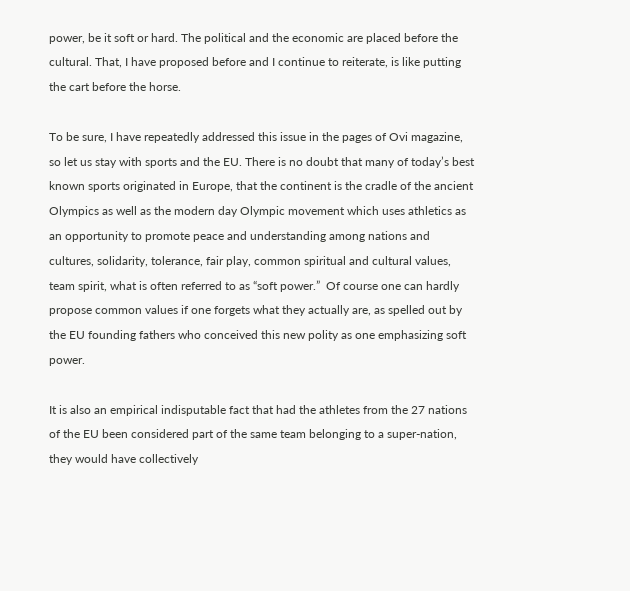power, be it soft or hard. The political and the economic are placed before the cultural. That, I have proposed before and I continue to reiterate, is like putting the cart before the horse.

To be sure, I have repeatedly addressed this issue in the pages of Ovi magazine, so let us stay with sports and the EU. There is no doubt that many of today’s best known sports originated in Europe, that the continent is the cradle of the ancient Olympics as well as the modern day Olympic movement which uses athletics as an opportunity to promote peace and understanding among nations and cultures, solidarity, tolerance, fair play, common spiritual and cultural values, team spirit, what is often referred to as “soft power.”  Of course one can hardly propose common values if one forgets what they actually are, as spelled out by the EU founding fathers who conceived this new polity as one emphasizing soft power.

It is also an empirical indisputable fact that had the athletes from the 27 nations of the EU been considered part of the same team belonging to a super-nation, they would have collectively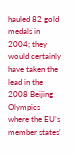hauled 82 gold medals in 2004; they would certainly have taken the lead in the 2008 Beijing Olympics where the EU’s member states'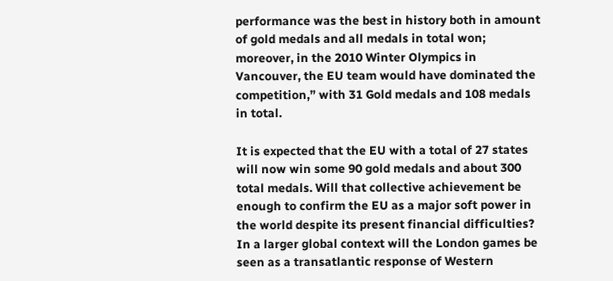performance was the best in history both in amount of gold medals and all medals in total won; moreover, in the 2010 Winter Olympics in Vancouver, the EU team would have dominated the competition,” with 31 Gold medals and 108 medals in total.

It is expected that the EU with a total of 27 states will now win some 90 gold medals and about 300 total medals. Will that collective achievement be enough to confirm the EU as a major soft power in the world despite its present financial difficulties? In a larger global context will the London games be seen as a transatlantic response of Western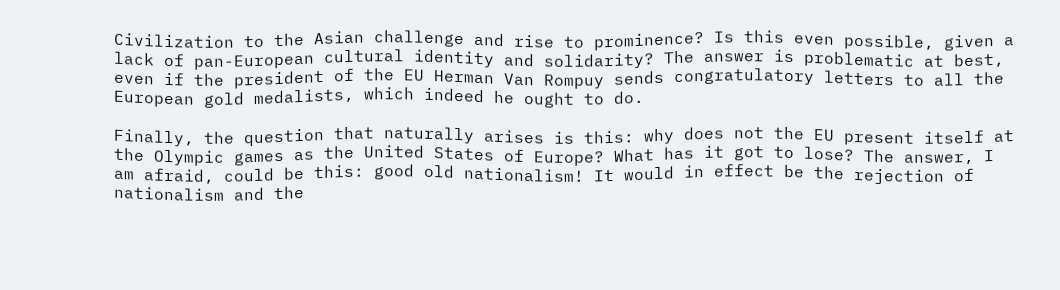Civilization to the Asian challenge and rise to prominence? Is this even possible, given a lack of pan-European cultural identity and solidarity? The answer is problematic at best, even if the president of the EU Herman Van Rompuy sends congratulatory letters to all the European gold medalists, which indeed he ought to do.

Finally, the question that naturally arises is this: why does not the EU present itself at the Olympic games as the United States of Europe? What has it got to lose? The answer, I am afraid, could be this: good old nationalism! It would in effect be the rejection of nationalism and the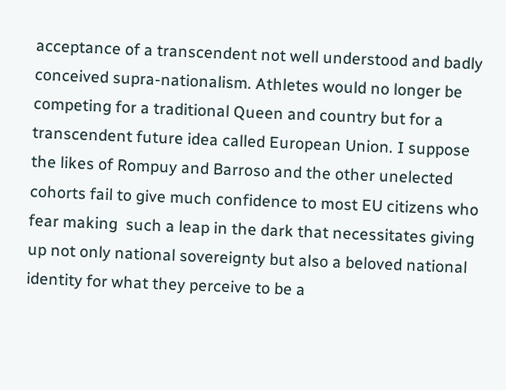acceptance of a transcendent not well understood and badly conceived supra-nationalism. Athletes would no longer be competing for a traditional Queen and country but for a transcendent future idea called European Union. I suppose the likes of Rompuy and Barroso and the other unelected cohorts fail to give much confidence to most EU citizens who fear making  such a leap in the dark that necessitates giving up not only national sovereignty but also a beloved national identity for what they perceive to be a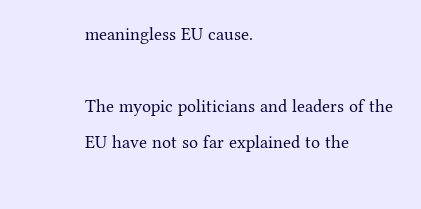meaningless EU cause.

The myopic politicians and leaders of the EU have not so far explained to the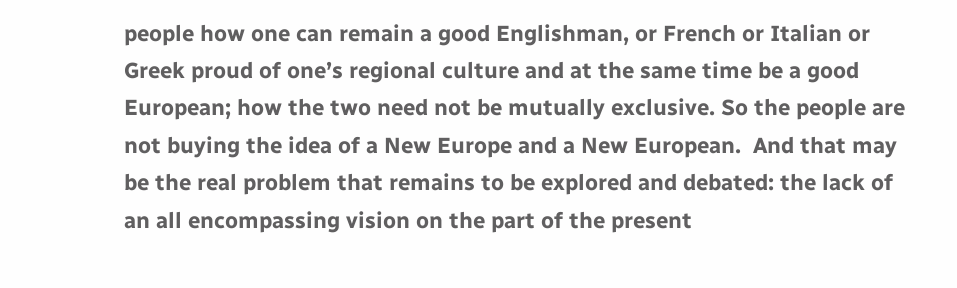people how one can remain a good Englishman, or French or Italian or Greek proud of one’s regional culture and at the same time be a good European; how the two need not be mutually exclusive. So the people are not buying the idea of a New Europe and a New European.  And that may be the real problem that remains to be explored and debated: the lack of an all encompassing vision on the part of the present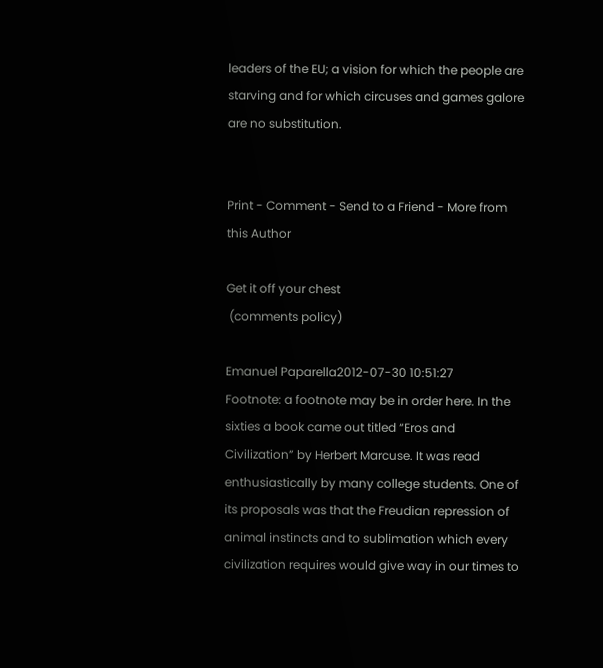leaders of the EU; a vision for which the people are starving and for which circuses and games galore are no substitution.


Print - Comment - Send to a Friend - More from this Author

Get it off your chest
 (comments policy)

Emanuel Paparella2012-07-30 10:51:27
Footnote: a footnote may be in order here. In the sixties a book came out titled “Eros and Civilization” by Herbert Marcuse. It was read enthusiastically by many college students. One of its proposals was that the Freudian repression of animal instincts and to sublimation which every civilization requires would give way in our times to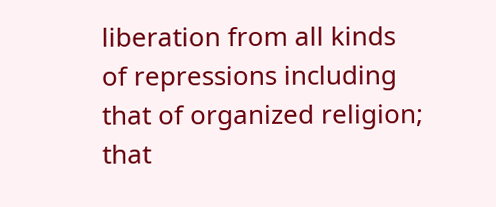liberation from all kinds of repressions including that of organized religion; that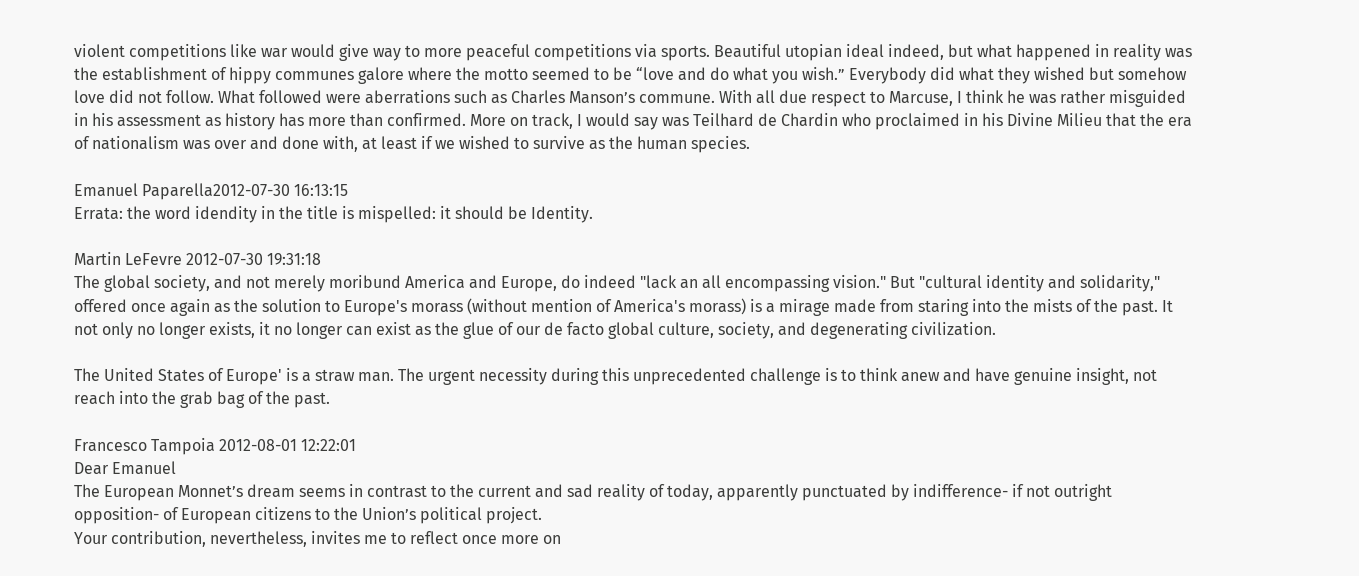violent competitions like war would give way to more peaceful competitions via sports. Beautiful utopian ideal indeed, but what happened in reality was the establishment of hippy communes galore where the motto seemed to be “love and do what you wish.” Everybody did what they wished but somehow love did not follow. What followed were aberrations such as Charles Manson’s commune. With all due respect to Marcuse, I think he was rather misguided in his assessment as history has more than confirmed. More on track, I would say was Teilhard de Chardin who proclaimed in his Divine Milieu that the era of nationalism was over and done with, at least if we wished to survive as the human species.

Emanuel Paparella2012-07-30 16:13:15
Errata: the word idendity in the title is mispelled: it should be Identity.

Martin LeFevre 2012-07-30 19:31:18
The global society, and not merely moribund America and Europe, do indeed "lack an all encompassing vision." But "cultural identity and solidarity," offered once again as the solution to Europe's morass (without mention of America's morass) is a mirage made from staring into the mists of the past. It not only no longer exists, it no longer can exist as the glue of our de facto global culture, society, and degenerating civilization.

The United States of Europe' is a straw man. The urgent necessity during this unprecedented challenge is to think anew and have genuine insight, not reach into the grab bag of the past.

Francesco Tampoia 2012-08-01 12:22:01
Dear Emanuel
The European Monnet’s dream seems in contrast to the current and sad reality of today, apparently punctuated by indifference- if not outright opposition- of European citizens to the Union’s political project.
Your contribution, nevertheless, invites me to reflect once more on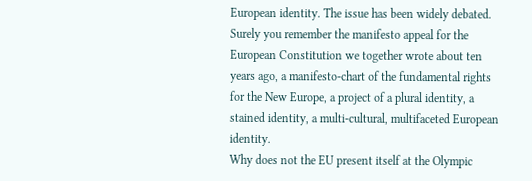European identity. The issue has been widely debated. Surely you remember the manifesto appeal for the European Constitution we together wrote about ten years ago, a manifesto-chart of the fundamental rights for the New Europe, a project of a plural identity, a stained identity, a multi-cultural, multifaceted European identity.
Why does not the EU present itself at the Olympic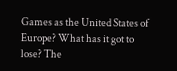Games as the United States of Europe? What has it got to lose? The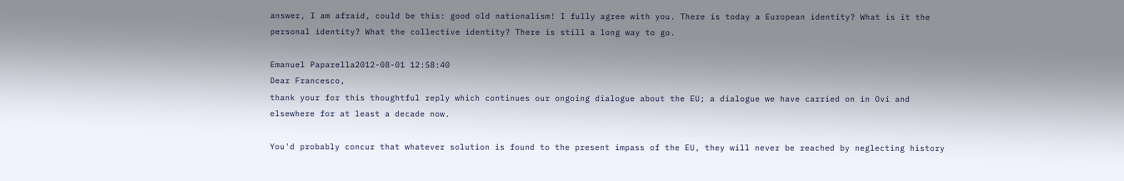answer, I am afraid, could be this: good old nationalism! I fully agree with you. There is today a European identity? What is it the personal identity? What the collective identity? There is still a long way to go.

Emanuel Paparella2012-08-01 12:58:40
Dear Francesco,
thank your for this thoughtful reply which continues our ongoing dialogue about the EU; a dialogue we have carried on in Ovi and elsewhere for at least a decade now.

You'd probably concur that whatever solution is found to the present impass of the EU, they will never be reached by neglecting history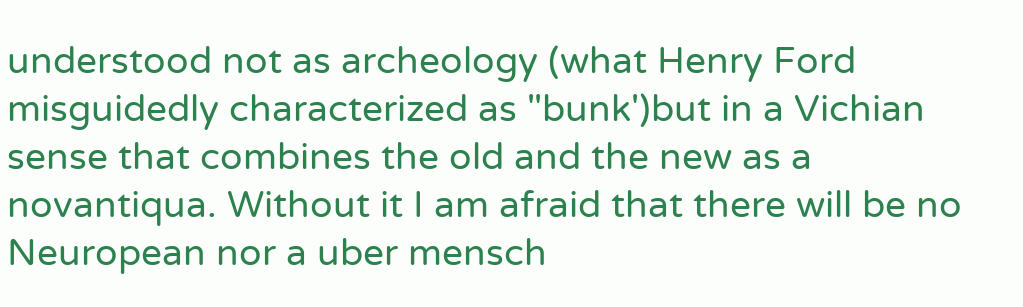understood not as archeology (what Henry Ford misguidedly characterized as "bunk')but in a Vichian sense that combines the old and the new as a novantiqua. Without it I am afraid that there will be no Neuropean nor a uber mensch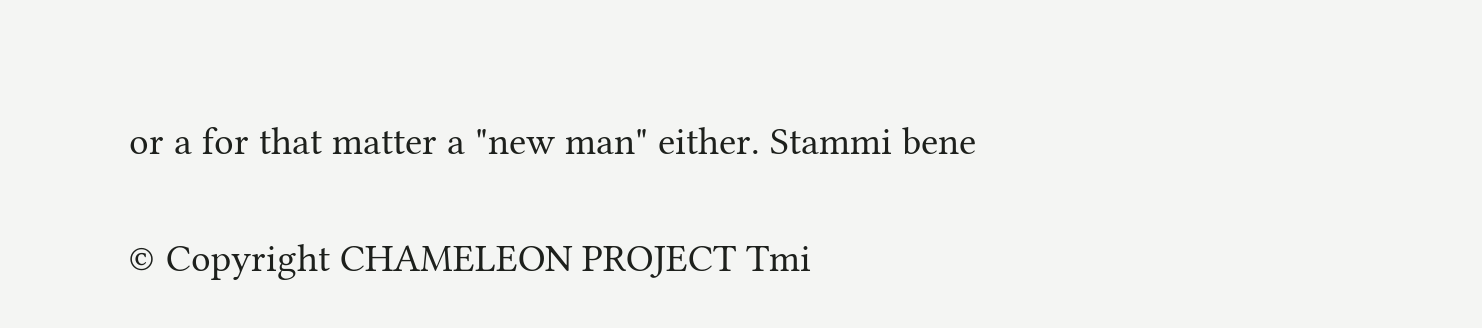or a for that matter a "new man" either. Stammi bene

© Copyright CHAMELEON PROJECT Tmi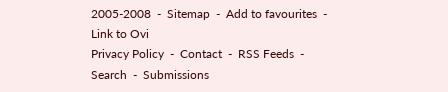2005-2008  -  Sitemap  -  Add to favourites  -  Link to Ovi
Privacy Policy  -  Contact  -  RSS Feeds  -  Search  -  Submissions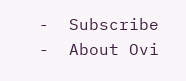-  Subscribe  -  About Ovi